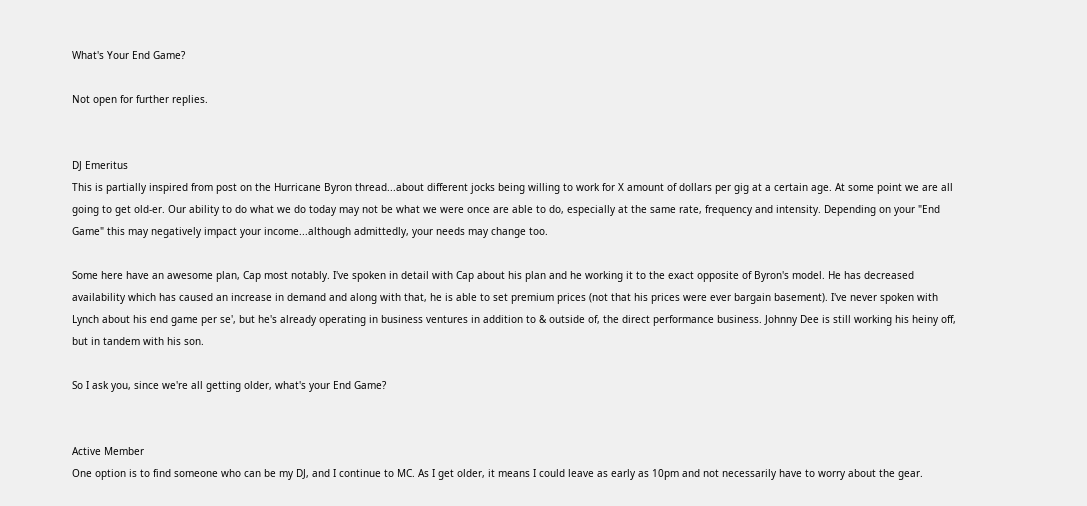What's Your End Game?

Not open for further replies.


DJ Emeritus
This is partially inspired from post on the Hurricane Byron thread...about different jocks being willing to work for X amount of dollars per gig at a certain age. At some point we are all going to get old-er. Our ability to do what we do today may not be what we were once are able to do, especially at the same rate, frequency and intensity. Depending on your "End Game" this may negatively impact your income...although admittedly, your needs may change too.

Some here have an awesome plan, Cap most notably. I've spoken in detail with Cap about his plan and he working it to the exact opposite of Byron's model. He has decreased availability which has caused an increase in demand and along with that, he is able to set premium prices (not that his prices were ever bargain basement). I've never spoken with Lynch about his end game per se', but he's already operating in business ventures in addition to & outside of, the direct performance business. Johnny Dee is still working his heiny off, but in tandem with his son.

So I ask you, since we're all getting older, what's your End Game?


Active Member
One option is to find someone who can be my DJ, and I continue to MC. As I get older, it means I could leave as early as 10pm and not necessarily have to worry about the gear.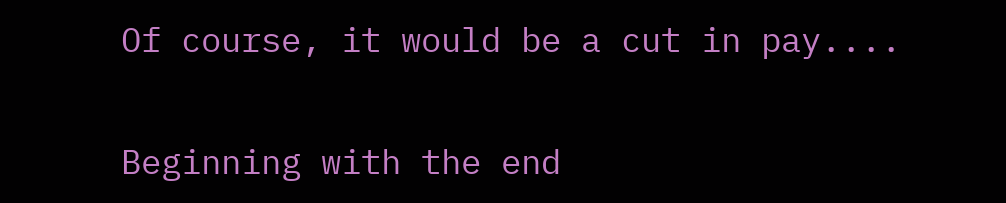Of course, it would be a cut in pay....


Beginning with the end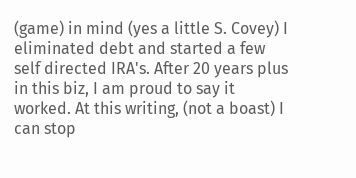(game) in mind (yes a little S. Covey) I eliminated debt and started a few self directed IRA's. After 20 years plus in this biz, I am proud to say it worked. At this writing, (not a boast) I can stop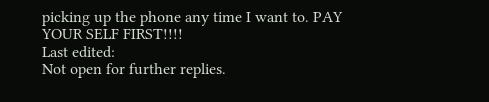picking up the phone any time I want to. PAY YOUR SELF FIRST!!!!
Last edited:
Not open for further replies.